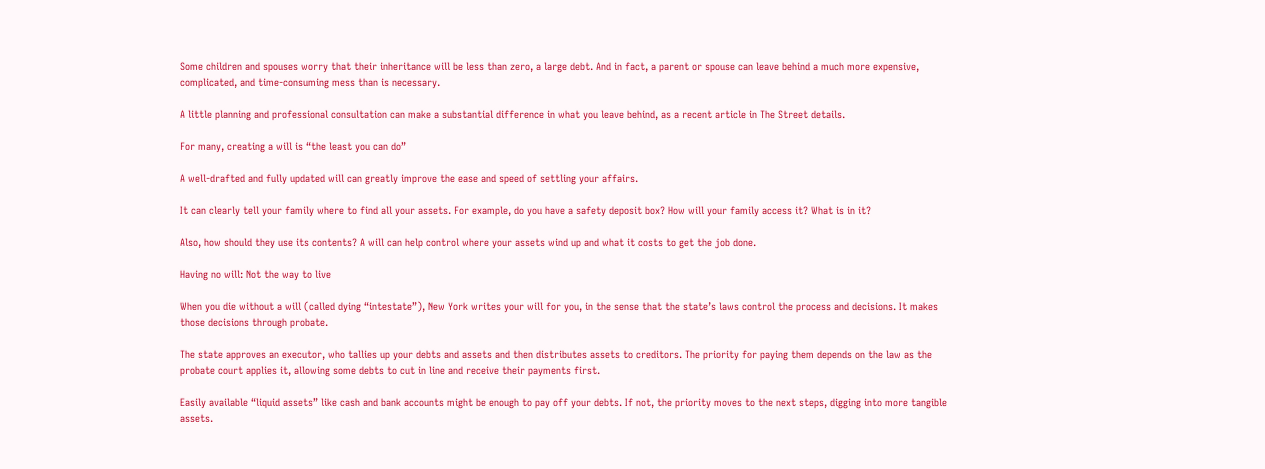Some children and spouses worry that their inheritance will be less than zero, a large debt. And in fact, a parent or spouse can leave behind a much more expensive, complicated, and time-consuming mess than is necessary.

A little planning and professional consultation can make a substantial difference in what you leave behind, as a recent article in The Street details.

For many, creating a will is “the least you can do”

A well-drafted and fully updated will can greatly improve the ease and speed of settling your affairs.

It can clearly tell your family where to find all your assets. For example, do you have a safety deposit box? How will your family access it? What is in it?

Also, how should they use its contents? A will can help control where your assets wind up and what it costs to get the job done.

Having no will: Not the way to live

When you die without a will (called dying “intestate”), New York writes your will for you, in the sense that the state’s laws control the process and decisions. It makes those decisions through probate.

The state approves an executor, who tallies up your debts and assets and then distributes assets to creditors. The priority for paying them depends on the law as the probate court applies it, allowing some debts to cut in line and receive their payments first.

Easily available “liquid assets” like cash and bank accounts might be enough to pay off your debts. If not, the priority moves to the next steps, digging into more tangible assets.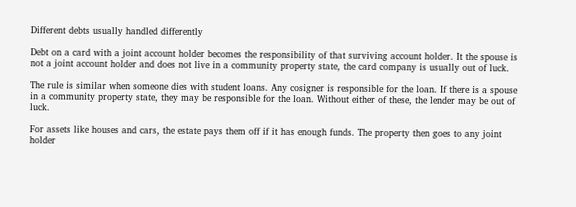Different debts usually handled differently

Debt on a card with a joint account holder becomes the responsibility of that surviving account holder. It the spouse is not a joint account holder and does not live in a community property state, the card company is usually out of luck.

The rule is similar when someone dies with student loans. Any cosigner is responsible for the loan. If there is a spouse in a community property state, they may be responsible for the loan. Without either of these, the lender may be out of luck.

For assets like houses and cars, the estate pays them off if it has enough funds. The property then goes to any joint holder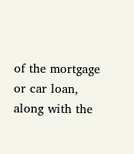of the mortgage or car loan, along with the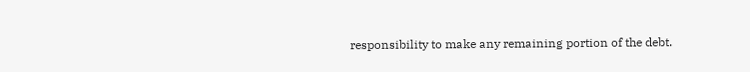responsibility to make any remaining portion of the debt.